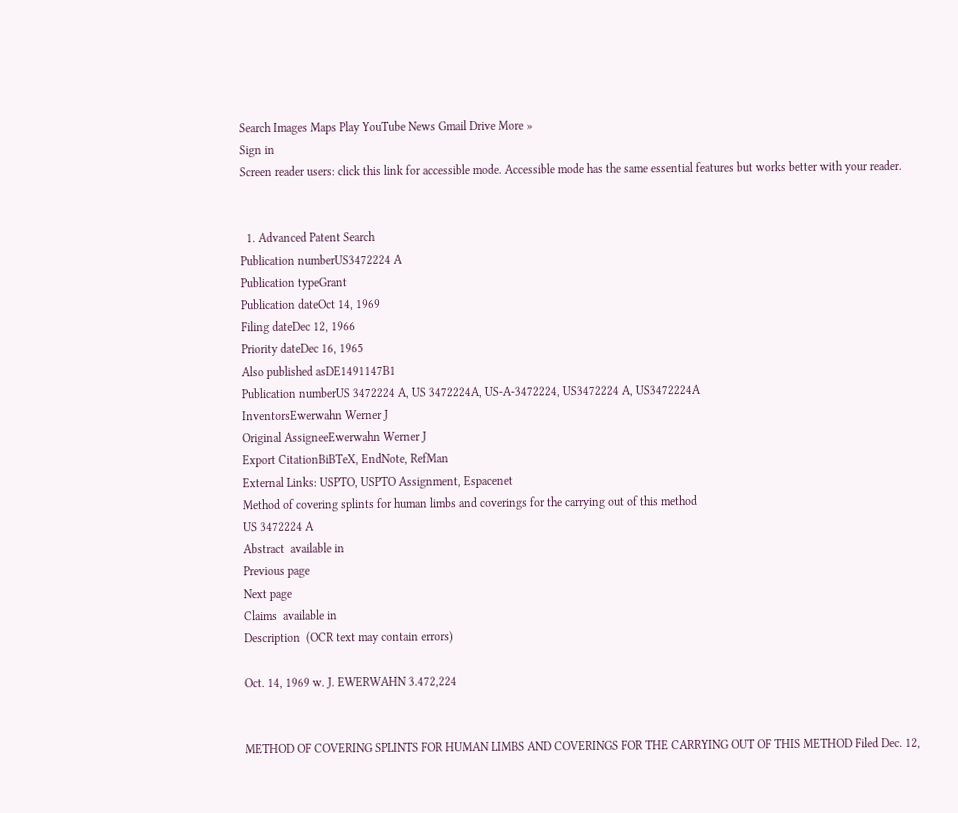Search Images Maps Play YouTube News Gmail Drive More »
Sign in
Screen reader users: click this link for accessible mode. Accessible mode has the same essential features but works better with your reader.


  1. Advanced Patent Search
Publication numberUS3472224 A
Publication typeGrant
Publication dateOct 14, 1969
Filing dateDec 12, 1966
Priority dateDec 16, 1965
Also published asDE1491147B1
Publication numberUS 3472224 A, US 3472224A, US-A-3472224, US3472224 A, US3472224A
InventorsEwerwahn Werner J
Original AssigneeEwerwahn Werner J
Export CitationBiBTeX, EndNote, RefMan
External Links: USPTO, USPTO Assignment, Espacenet
Method of covering splints for human limbs and coverings for the carrying out of this method
US 3472224 A
Abstract  available in
Previous page
Next page
Claims  available in
Description  (OCR text may contain errors)

Oct. 14, 1969 w. J. EWERWAHN 3.472,224


METHOD OF COVERING SPLINTS FOR HUMAN LIMBS AND COVERINGS FOR THE CARRYING OUT OF THIS METHOD Filed Dec. 12,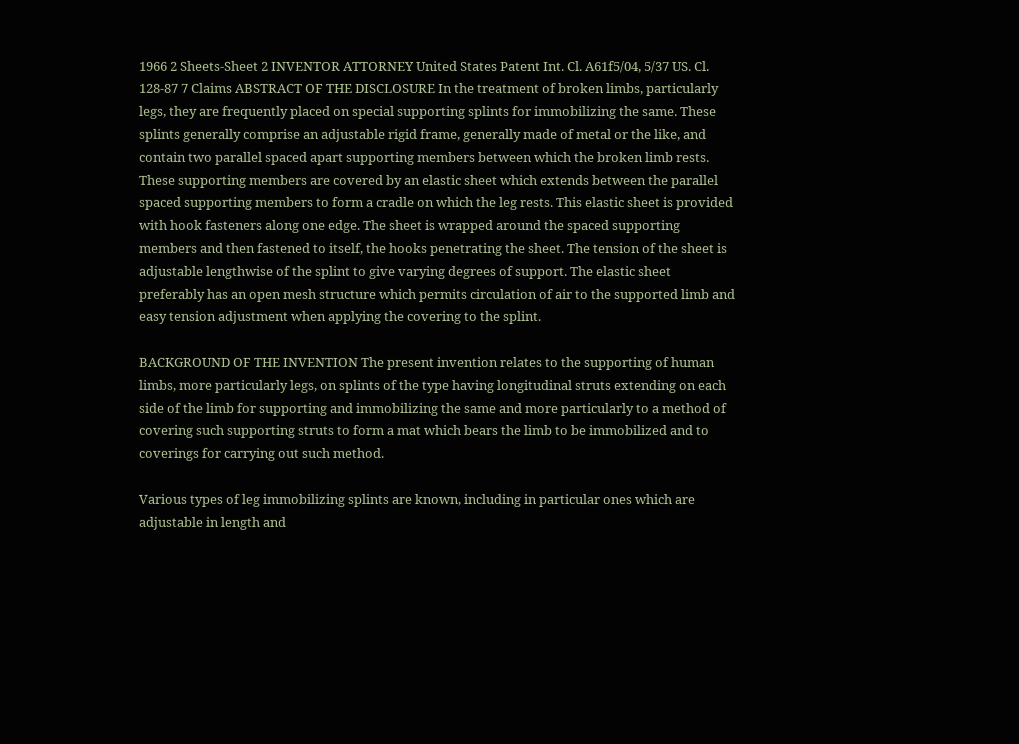1966 2 Sheets-Sheet 2 INVENTOR ATTORNEY United States Patent Int. Cl. A61f5/04, 5/37 US. Cl. 128-87 7 Claims ABSTRACT OF THE DISCLOSURE In the treatment of broken limbs, particularly legs, they are frequently placed on special supporting splints for immobilizing the same. These splints generally comprise an adjustable rigid frame, generally made of metal or the like, and contain two parallel spaced apart supporting members between which the broken limb rests. These supporting members are covered by an elastic sheet which extends between the parallel spaced supporting members to form a cradle on which the leg rests. This elastic sheet is provided with hook fasteners along one edge. The sheet is wrapped around the spaced supporting members and then fastened to itself, the hooks penetrating the sheet. The tension of the sheet is adjustable lengthwise of the splint to give varying degrees of support. The elastic sheet preferably has an open mesh structure which permits circulation of air to the supported limb and easy tension adjustment when applying the covering to the splint.

BACKGROUND OF THE INVENTION The present invention relates to the supporting of human limbs, more particularly legs, on splints of the type having longitudinal struts extending on each side of the limb for supporting and immobilizing the same and more particularly to a method of covering such supporting struts to form a mat which bears the limb to be immobilized and to coverings for carrying out such method.

Various types of leg immobilizing splints are known, including in particular ones which are adjustable in length and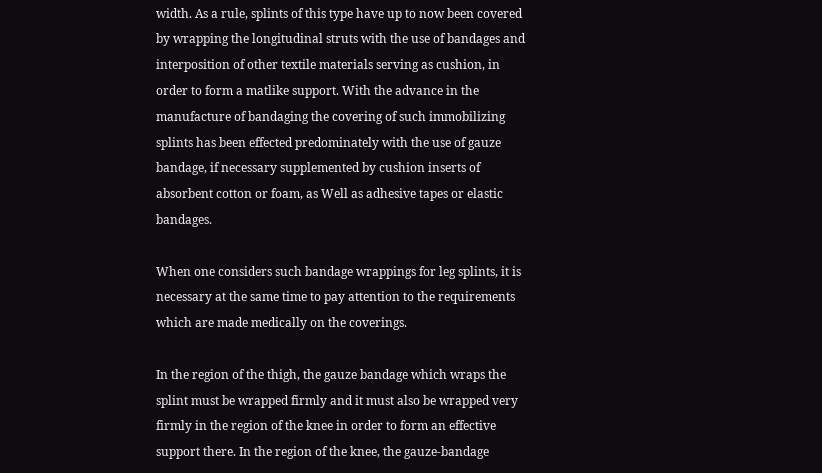width. As a rule, splints of this type have up to now been covered by wrapping the longitudinal struts with the use of bandages and interposition of other textile materials serving as cushion, in order to form a matlike support. With the advance in the manufacture of bandaging the covering of such immobilizing splints has been effected predominately with the use of gauze bandage, if necessary supplemented by cushion inserts of absorbent cotton or foam, as Well as adhesive tapes or elastic bandages.

When one considers such bandage wrappings for leg splints, it is necessary at the same time to pay attention to the requirements which are made medically on the coverings.

In the region of the thigh, the gauze bandage which wraps the splint must be wrapped firmly and it must also be wrapped very firmly in the region of the knee in order to form an effective support there. In the region of the knee, the gauze-bandage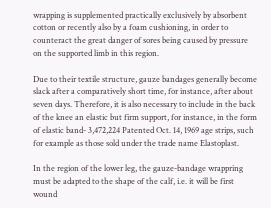wrapping is supplemented practically exclusively by absorbent cotton or recently also by a foam cushioning, in order to counteract the great danger of sores being caused by pressure on the supported limb in this region.

Due to their textile structure, gauze bandages generally become slack after a comparatively short time, for instance, after about seven days. Therefore, it is also necessary to include in the back of the knee an elastic but firm support, for instance, in the form of elastic band- 3,472,224 Patented Oct. 14, 1969 age strips, such for example as those sold under the trade name Elastoplast.

In the region of the lower leg, the gauze-bandage wrappring must be adapted to the shape of the calf, i.e. it will be first wound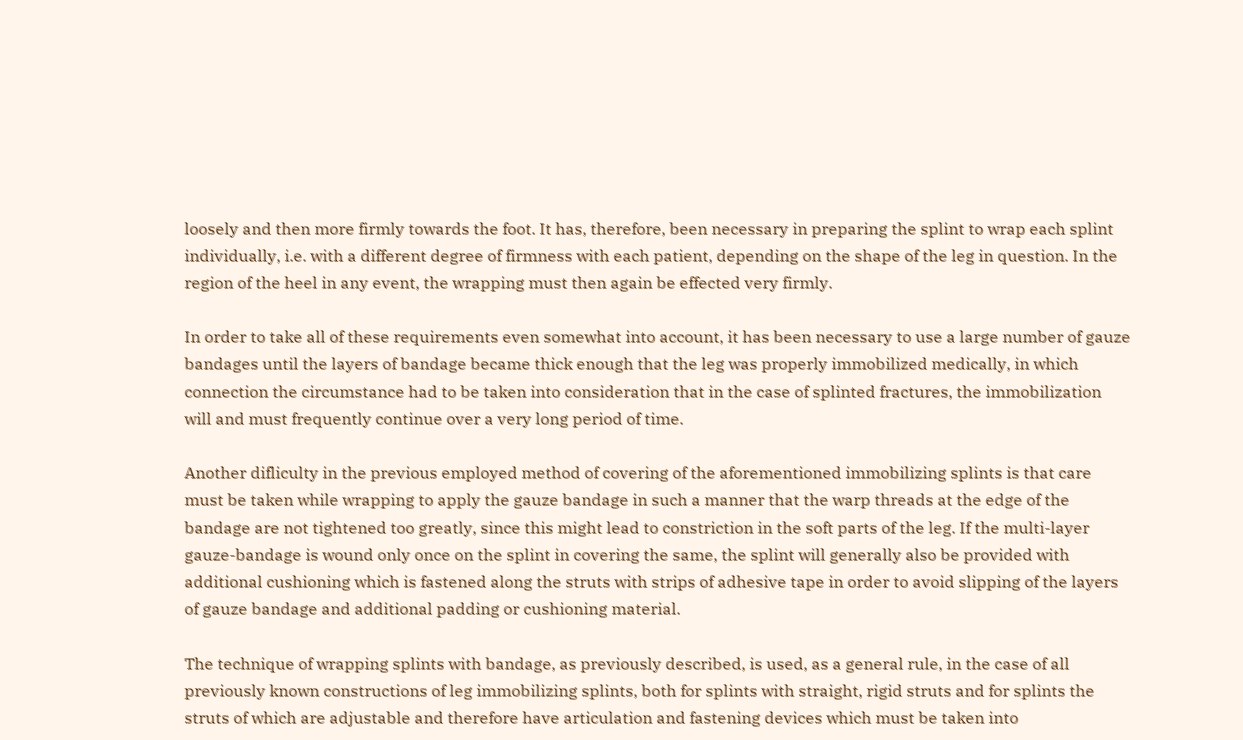loosely and then more firmly towards the foot. It has, therefore, been necessary in preparing the splint to wrap each splint individually, i.e. with a different degree of firmness with each patient, depending on the shape of the leg in question. In the region of the heel in any event, the wrapping must then again be effected very firmly.

In order to take all of these requirements even somewhat into account, it has been necessary to use a large number of gauze bandages until the layers of bandage became thick enough that the leg was properly immobilized medically, in which connection the circumstance had to be taken into consideration that in the case of splinted fractures, the immobilization will and must frequently continue over a very long period of time.

Another difliculty in the previous employed method of covering of the aforementioned immobilizing splints is that care must be taken while wrapping to apply the gauze bandage in such a manner that the warp threads at the edge of the bandage are not tightened too greatly, since this might lead to constriction in the soft parts of the leg. If the multi-layer gauze-bandage is wound only once on the splint in covering the same, the splint will generally also be provided with additional cushioning which is fastened along the struts with strips of adhesive tape in order to avoid slipping of the layers of gauze bandage and additional padding or cushioning material.

The technique of wrapping splints with bandage, as previously described, is used, as a general rule, in the case of all previously known constructions of leg immobilizing splints, both for splints with straight, rigid struts and for splints the struts of which are adjustable and therefore have articulation and fastening devices which must be taken into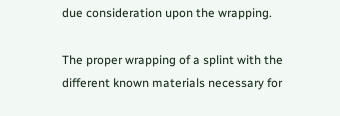due consideration upon the wrapping.

The proper wrapping of a splint with the different known materials necessary for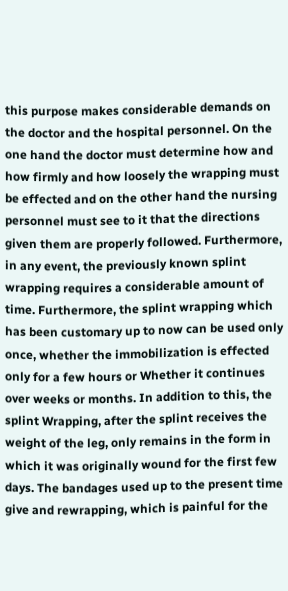this purpose makes considerable demands on the doctor and the hospital personnel. On the one hand the doctor must determine how and how firmly and how loosely the wrapping must be effected and on the other hand the nursing personnel must see to it that the directions given them are properly followed. Furthermore, in any event, the previously known splint wrapping requires a considerable amount of time. Furthermore, the splint wrapping which has been customary up to now can be used only once, whether the immobilization is effected only for a few hours or Whether it continues over weeks or months. In addition to this, the splint Wrapping, after the splint receives the weight of the leg, only remains in the form in which it was originally wound for the first few days. The bandages used up to the present time give and rewrapping, which is painful for the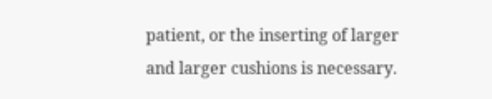patient, or the inserting of larger and larger cushions is necessary.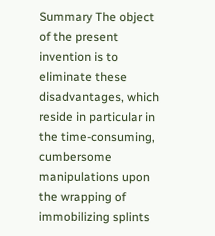Summary The object of the present invention is to eliminate these disadvantages, which reside in particular in the time-consuming, cumbersome manipulations upon the wrapping of immobilizing splints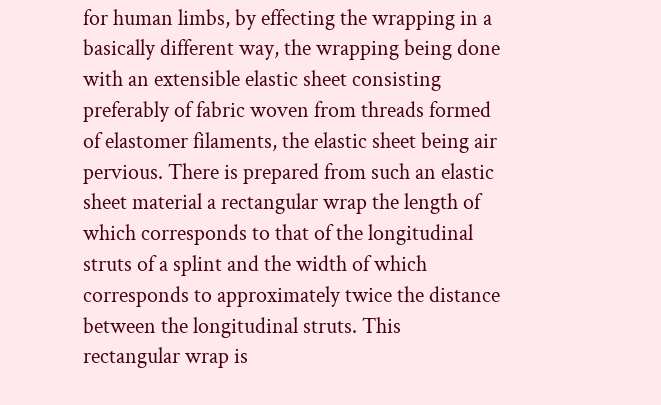for human limbs, by effecting the wrapping in a basically different way, the wrapping being done with an extensible elastic sheet consisting preferably of fabric woven from threads formed of elastomer filaments, the elastic sheet being air pervious. There is prepared from such an elastic sheet material a rectangular wrap the length of which corresponds to that of the longitudinal struts of a splint and the width of which corresponds to approximately twice the distance between the longitudinal struts. This rectangular wrap is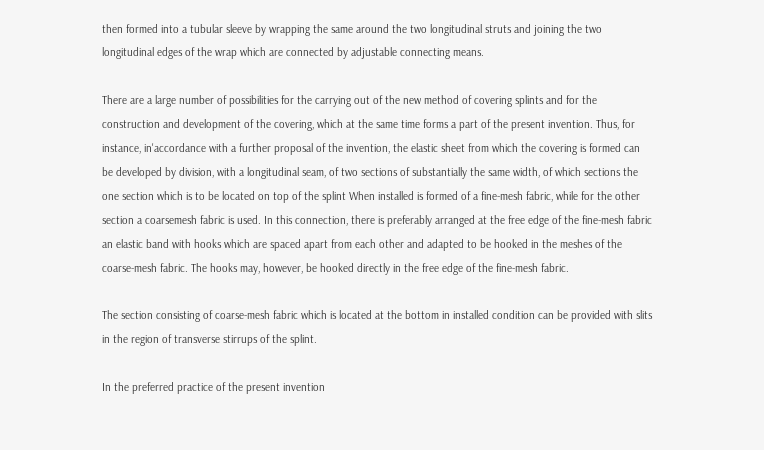then formed into a tubular sleeve by wrapping the same around the two longitudinal struts and joining the two longitudinal edges of the wrap which are connected by adjustable connecting means.

There are a large number of possibilities for the carrying out of the new method of covering splints and for the construction and development of the covering, which at the same time forms a part of the present invention. Thus, for instance, in'accordance with a further proposal of the invention, the elastic sheet from which the covering is formed can be developed by division, with a longitudinal seam, of two sections of substantially the same width, of which sections the one section which is to be located on top of the splint When installed is formed of a fine-mesh fabric, while for the other section a coarsemesh fabric is used. In this connection, there is preferably arranged at the free edge of the fine-mesh fabric an elastic band with hooks which are spaced apart from each other and adapted to be hooked in the meshes of the coarse-mesh fabric. The hooks may, however, be hooked directly in the free edge of the fine-mesh fabric.

The section consisting of coarse-mesh fabric which is located at the bottom in installed condition can be provided with slits in the region of transverse stirrups of the splint.

In the preferred practice of the present invention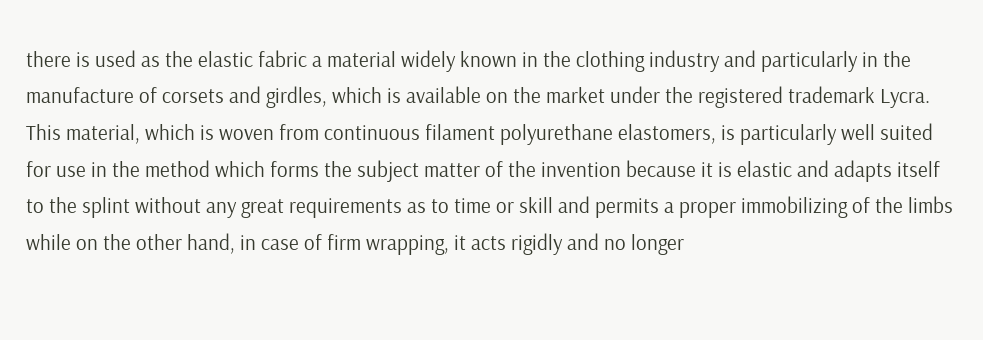there is used as the elastic fabric a material widely known in the clothing industry and particularly in the manufacture of corsets and girdles, which is available on the market under the registered trademark Lycra. This material, which is woven from continuous filament polyurethane elastomers, is particularly well suited for use in the method which forms the subject matter of the invention because it is elastic and adapts itself to the splint without any great requirements as to time or skill and permits a proper immobilizing of the limbs while on the other hand, in case of firm wrapping, it acts rigidly and no longer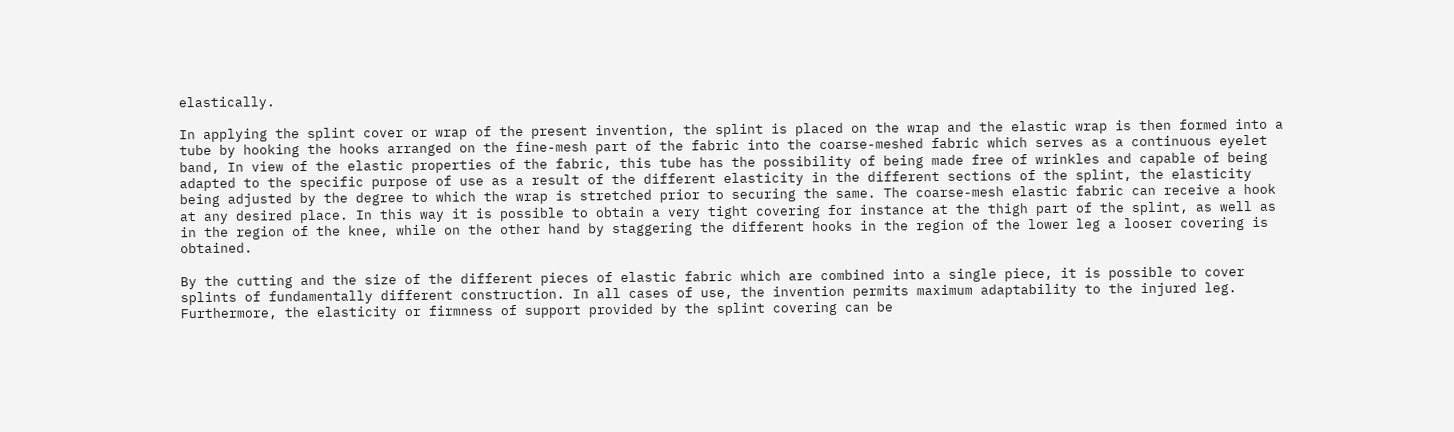elastically.

In applying the splint cover or wrap of the present invention, the splint is placed on the wrap and the elastic wrap is then formed into a tube by hooking the hooks arranged on the fine-mesh part of the fabric into the coarse-meshed fabric which serves as a continuous eyelet band, In view of the elastic properties of the fabric, this tube has the possibility of being made free of wrinkles and capable of being adapted to the specific purpose of use as a result of the different elasticity in the different sections of the splint, the elasticity being adjusted by the degree to which the wrap is stretched prior to securing the same. The coarse-mesh elastic fabric can receive a hook at any desired place. In this way it is possible to obtain a very tight covering for instance at the thigh part of the splint, as well as in the region of the knee, while on the other hand by staggering the different hooks in the region of the lower leg a looser covering is obtained.

By the cutting and the size of the different pieces of elastic fabric which are combined into a single piece, it is possible to cover splints of fundamentally different construction. In all cases of use, the invention permits maximum adaptability to the injured leg. Furthermore, the elasticity or firmness of support provided by the splint covering can be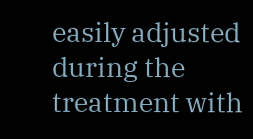easily adjusted during the treatment with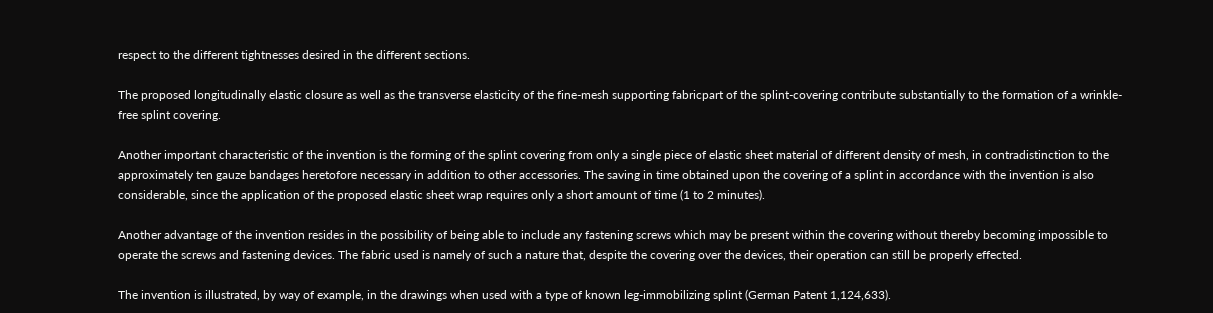respect to the different tightnesses desired in the different sections.

The proposed longitudinally elastic closure as well as the transverse elasticity of the fine-mesh supporting fabricpart of the splint-covering contribute substantially to the formation of a wrinkle-free splint covering.

Another important characteristic of the invention is the forming of the splint covering from only a single piece of elastic sheet material of different density of mesh, in contradistinction to the approximately ten gauze bandages heretofore necessary in addition to other accessories. The saving in time obtained upon the covering of a splint in accordance with the invention is also considerable, since the application of the proposed elastic sheet wrap requires only a short amount of time (1 to 2 minutes).

Another advantage of the invention resides in the possibility of being able to include any fastening screws which may be present within the covering without thereby becoming impossible to operate the screws and fastening devices. The fabric used is namely of such a nature that, despite the covering over the devices, their operation can still be properly effected.

The invention is illustrated, by way of example, in the drawings when used with a type of known leg-immobilizing splint (German Patent 1,124,633).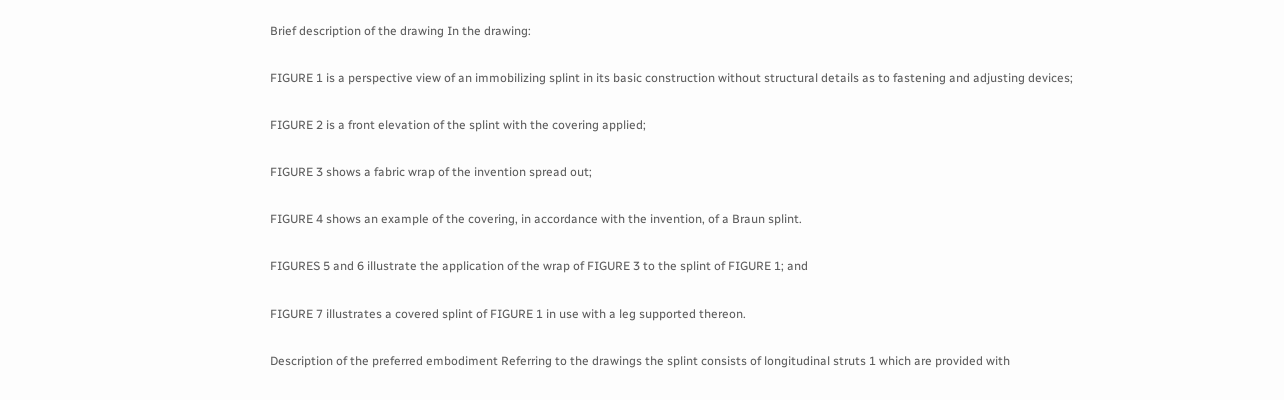Brief description of the drawing In the drawing:

FIGURE 1 is a perspective view of an immobilizing splint in its basic construction without structural details as to fastening and adjusting devices;

FIGURE 2 is a front elevation of the splint with the covering applied;

FIGURE 3 shows a fabric wrap of the invention spread out;

FIGURE 4 shows an example of the covering, in accordance with the invention, of a Braun splint.

FIGURES 5 and 6 illustrate the application of the wrap of FIGURE 3 to the splint of FIGURE 1; and

FIGURE 7 illustrates a covered splint of FIGURE 1 in use with a leg supported thereon.

Description of the preferred embodiment Referring to the drawings the splint consists of longitudinal struts 1 which are provided with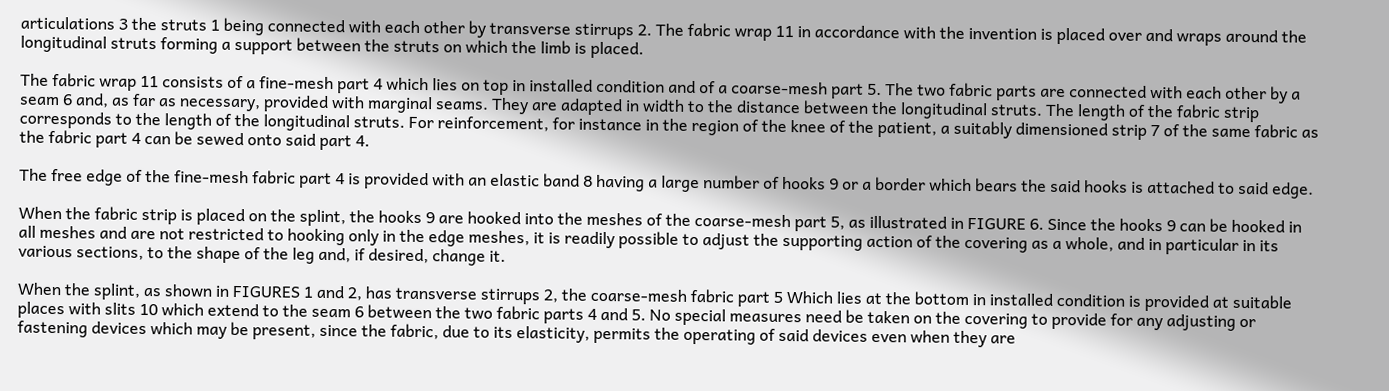articulations 3 the struts 1 being connected with each other by transverse stirrups 2. The fabric wrap 11 in accordance with the invention is placed over and wraps around the longitudinal struts forming a support between the struts on which the limb is placed.

The fabric wrap 11 consists of a fine-mesh part 4 which lies on top in installed condition and of a coarse-mesh part 5. The two fabric parts are connected with each other by a seam 6 and, as far as necessary, provided with marginal seams. They are adapted in width to the distance between the longitudinal struts. The length of the fabric strip corresponds to the length of the longitudinal struts. For reinforcement, for instance in the region of the knee of the patient, a suitably dimensioned strip 7 of the same fabric as the fabric part 4 can be sewed onto said part 4.

The free edge of the fine-mesh fabric part 4 is provided with an elastic band 8 having a large number of hooks 9 or a border which bears the said hooks is attached to said edge.

When the fabric strip is placed on the splint, the hooks 9 are hooked into the meshes of the coarse-mesh part 5, as illustrated in FIGURE 6. Since the hooks 9 can be hooked in all meshes and are not restricted to hooking only in the edge meshes, it is readily possible to adjust the supporting action of the covering as a whole, and in particular in its various sections, to the shape of the leg and, if desired, change it.

When the splint, as shown in FIGURES 1 and 2, has transverse stirrups 2, the coarse-mesh fabric part 5 Which lies at the bottom in installed condition is provided at suitable places with slits 10 which extend to the seam 6 between the two fabric parts 4 and 5. No special measures need be taken on the covering to provide for any adjusting or fastening devices which may be present, since the fabric, due to its elasticity, permits the operating of said devices even when they are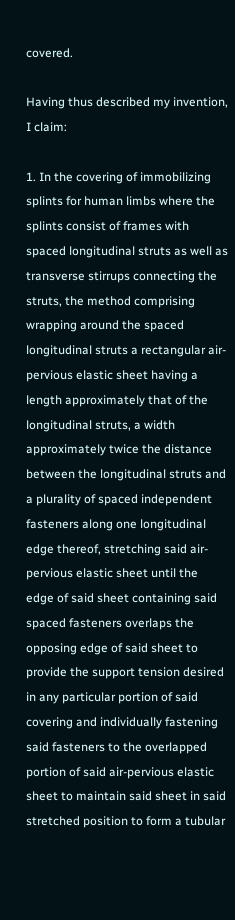covered.

Having thus described my invention, I claim:

1. In the covering of immobilizing splints for human limbs where the splints consist of frames with spaced longitudinal struts as well as transverse stirrups connecting the struts, the method comprising wrapping around the spaced longitudinal struts a rectangular air-pervious elastic sheet having a length approximately that of the longitudinal struts, a width approximately twice the distance between the longitudinal struts and a plurality of spaced independent fasteners along one longitudinal edge thereof, stretching said air-pervious elastic sheet until the edge of said sheet containing said spaced fasteners overlaps the opposing edge of said sheet to provide the support tension desired in any particular portion of said covering and individually fastening said fasteners to the overlapped portion of said air-pervious elastic sheet to maintain said sheet in said stretched position to form a tubular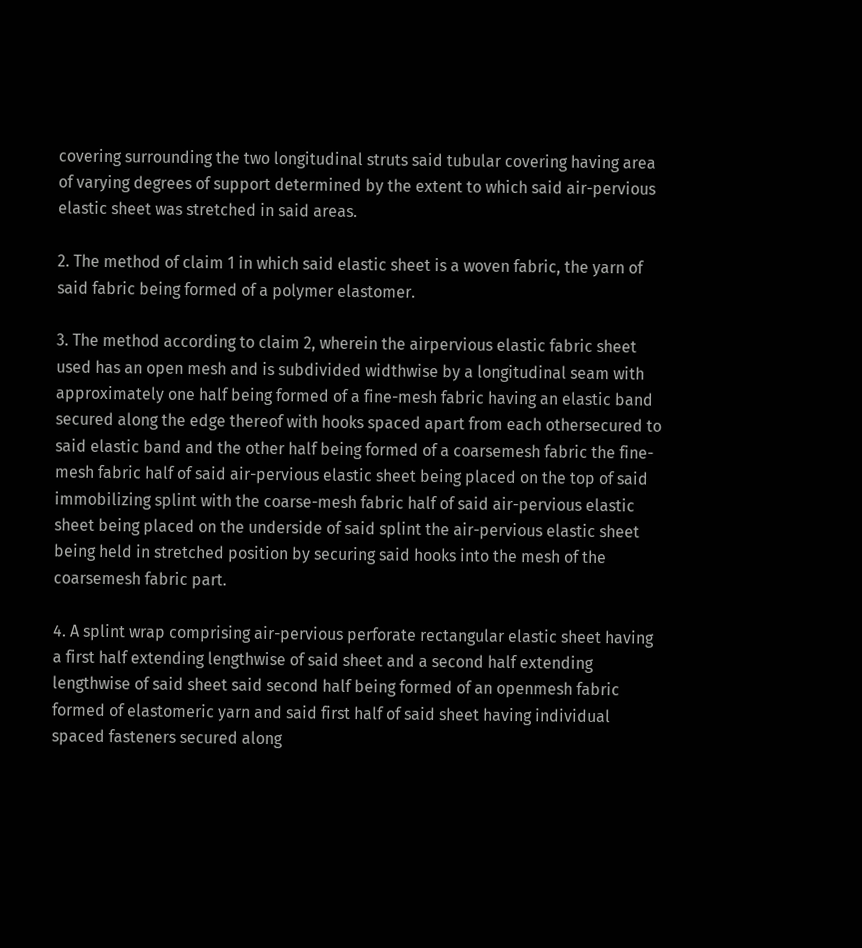covering surrounding the two longitudinal struts said tubular covering having area of varying degrees of support determined by the extent to which said air-pervious elastic sheet was stretched in said areas.

2. The method of claim 1 in which said elastic sheet is a woven fabric, the yarn of said fabric being formed of a polymer elastomer.

3. The method according to claim 2, wherein the airpervious elastic fabric sheet used has an open mesh and is subdivided widthwise by a longitudinal seam with approximately one half being formed of a fine-mesh fabric having an elastic band secured along the edge thereof with hooks spaced apart from each othersecured to said elastic band and the other half being formed of a coarsemesh fabric the fine-mesh fabric half of said air-pervious elastic sheet being placed on the top of said immobilizing splint with the coarse-mesh fabric half of said air-pervious elastic sheet being placed on the underside of said splint the air-pervious elastic sheet being held in stretched position by securing said hooks into the mesh of the coarsemesh fabric part.

4. A splint wrap comprising air-pervious perforate rectangular elastic sheet having a first half extending lengthwise of said sheet and a second half extending lengthwise of said sheet said second half being formed of an openmesh fabric formed of elastomeric yarn and said first half of said sheet having individual spaced fasteners secured along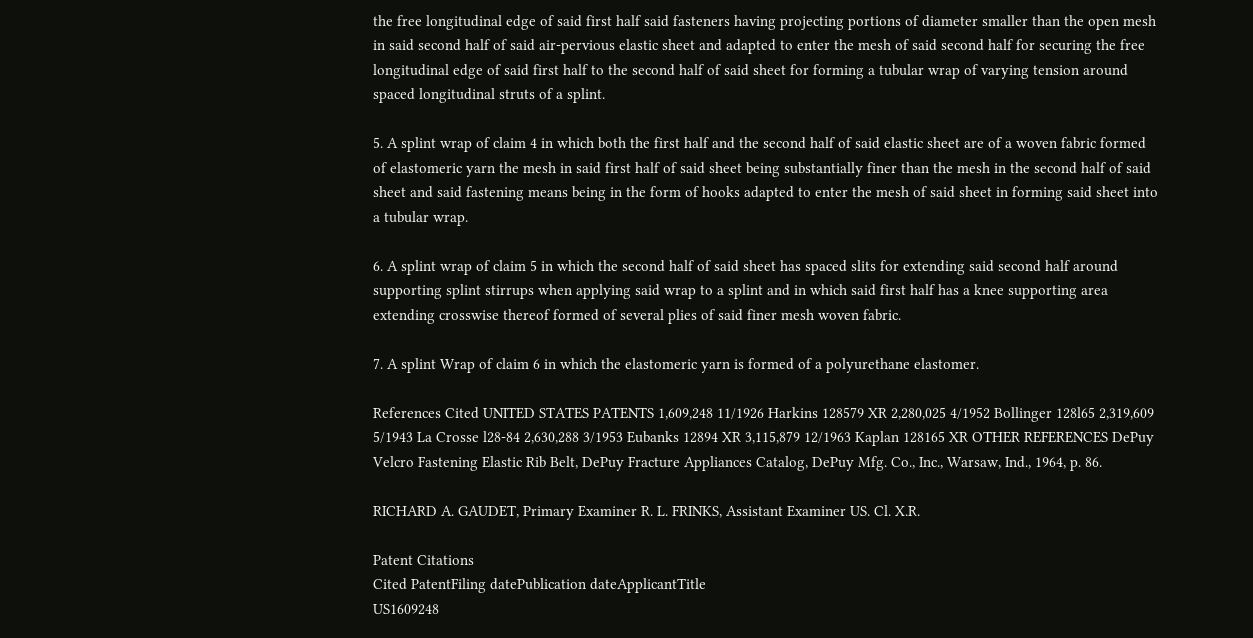the free longitudinal edge of said first half said fasteners having projecting portions of diameter smaller than the open mesh in said second half of said air-pervious elastic sheet and adapted to enter the mesh of said second half for securing the free longitudinal edge of said first half to the second half of said sheet for forming a tubular wrap of varying tension around spaced longitudinal struts of a splint.

5. A splint wrap of claim 4 in which both the first half and the second half of said elastic sheet are of a woven fabric formed of elastomeric yarn the mesh in said first half of said sheet being substantially finer than the mesh in the second half of said sheet and said fastening means being in the form of hooks adapted to enter the mesh of said sheet in forming said sheet into a tubular wrap.

6. A splint wrap of claim 5 in which the second half of said sheet has spaced slits for extending said second half around supporting splint stirrups when applying said wrap to a splint and in which said first half has a knee supporting area extending crosswise thereof formed of several plies of said finer mesh woven fabric.

7. A splint Wrap of claim 6 in which the elastomeric yarn is formed of a polyurethane elastomer.

References Cited UNITED STATES PATENTS 1,609,248 11/1926 Harkins 128579 XR 2,280,025 4/1952 Bollinger 128l65 2,319,609 5/1943 La Crosse l28-84 2,630,288 3/1953 Eubanks 12894 XR 3,115,879 12/1963 Kaplan 128165 XR OTHER REFERENCES DePuy Velcro Fastening Elastic Rib Belt, DePuy Fracture Appliances Catalog, DePuy Mfg. Co., Inc., Warsaw, Ind., 1964, p. 86.

RICHARD A. GAUDET, Primary Examiner R. L. FRINKS, Assistant Examiner US. Cl. X.R.

Patent Citations
Cited PatentFiling datePublication dateApplicantTitle
US1609248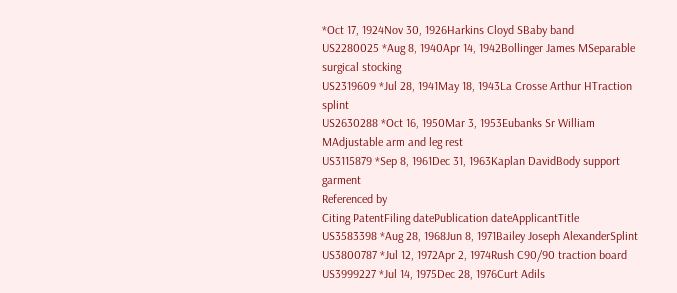*Oct 17, 1924Nov 30, 1926Harkins Cloyd SBaby band
US2280025 *Aug 8, 1940Apr 14, 1942Bollinger James MSeparable surgical stocking
US2319609 *Jul 28, 1941May 18, 1943La Crosse Arthur HTraction splint
US2630288 *Oct 16, 1950Mar 3, 1953Eubanks Sr William MAdjustable arm and leg rest
US3115879 *Sep 8, 1961Dec 31, 1963Kaplan DavidBody support garment
Referenced by
Citing PatentFiling datePublication dateApplicantTitle
US3583398 *Aug 28, 1968Jun 8, 1971Bailey Joseph AlexanderSplint
US3800787 *Jul 12, 1972Apr 2, 1974Rush C90/90 traction board
US3999227 *Jul 14, 1975Dec 28, 1976Curt Adils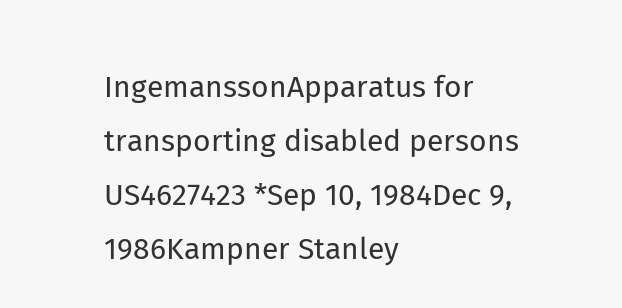IngemanssonApparatus for transporting disabled persons
US4627423 *Sep 10, 1984Dec 9, 1986Kampner Stanley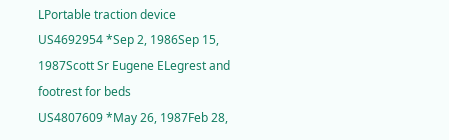LPortable traction device
US4692954 *Sep 2, 1986Sep 15, 1987Scott Sr Eugene ELegrest and footrest for beds
US4807609 *May 26, 1987Feb 28,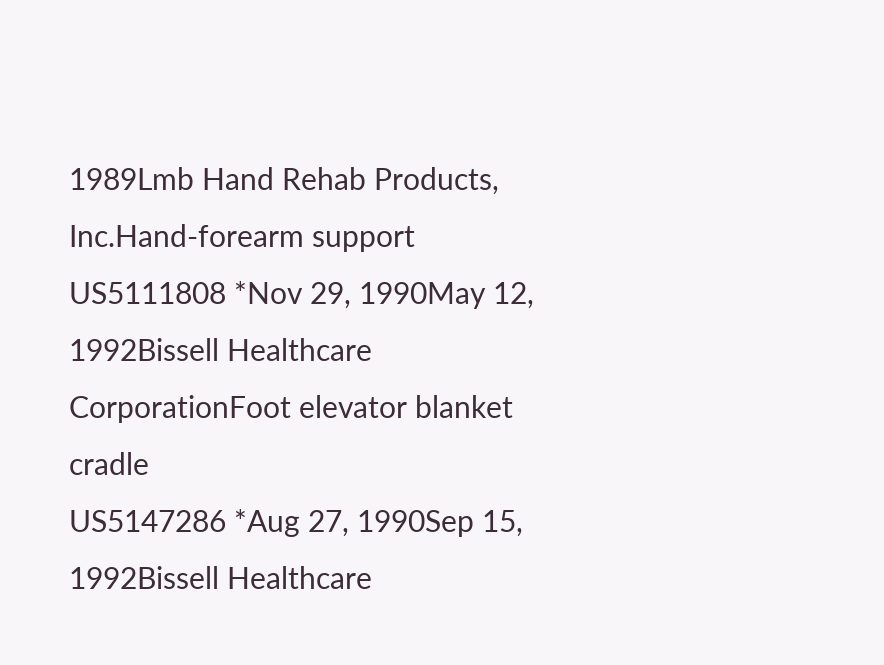1989Lmb Hand Rehab Products, Inc.Hand-forearm support
US5111808 *Nov 29, 1990May 12, 1992Bissell Healthcare CorporationFoot elevator blanket cradle
US5147286 *Aug 27, 1990Sep 15, 1992Bissell Healthcare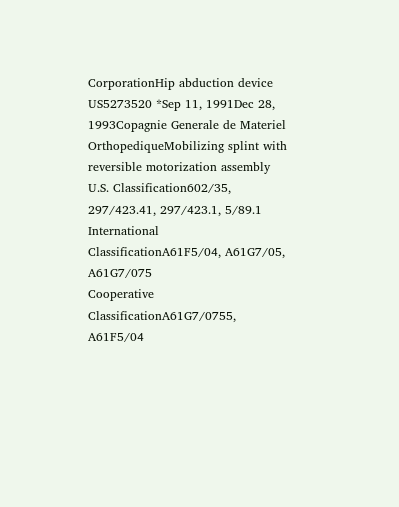CorporationHip abduction device
US5273520 *Sep 11, 1991Dec 28, 1993Copagnie Generale de Materiel OrthopediqueMobilizing splint with reversible motorization assembly
U.S. Classification602/35, 297/423.41, 297/423.1, 5/89.1
International ClassificationA61F5/04, A61G7/05, A61G7/075
Cooperative ClassificationA61G7/0755, A61F5/04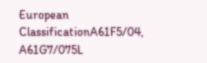European ClassificationA61F5/04, A61G7/075L